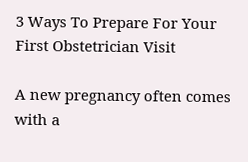3 Ways To Prepare For Your First Obstetrician Visit

A new pregnancy often comes with a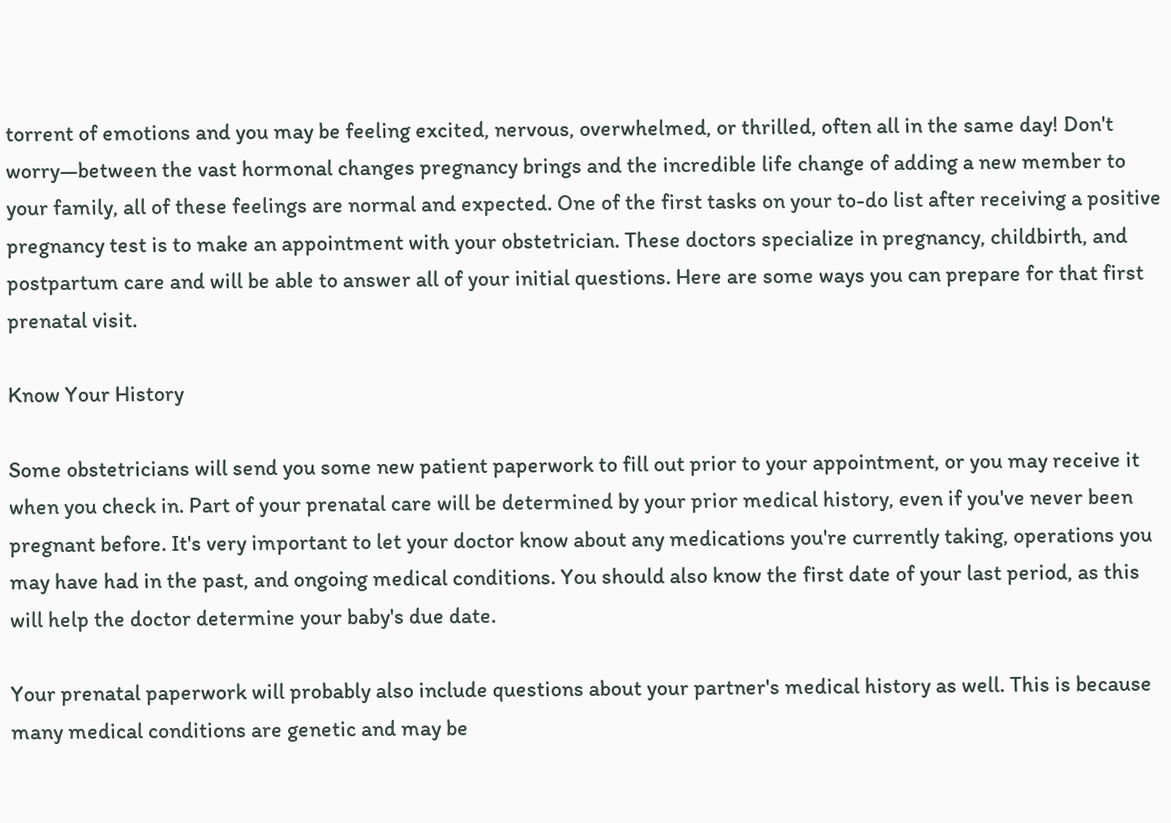torrent of emotions and you may be feeling excited, nervous, overwhelmed, or thrilled, often all in the same day! Don't worry—between the vast hormonal changes pregnancy brings and the incredible life change of adding a new member to your family, all of these feelings are normal and expected. One of the first tasks on your to-do list after receiving a positive pregnancy test is to make an appointment with your obstetrician. These doctors specialize in pregnancy, childbirth, and postpartum care and will be able to answer all of your initial questions. Here are some ways you can prepare for that first prenatal visit.

Know Your History

Some obstetricians will send you some new patient paperwork to fill out prior to your appointment, or you may receive it when you check in. Part of your prenatal care will be determined by your prior medical history, even if you've never been pregnant before. It's very important to let your doctor know about any medications you're currently taking, operations you may have had in the past, and ongoing medical conditions. You should also know the first date of your last period, as this will help the doctor determine your baby's due date.

Your prenatal paperwork will probably also include questions about your partner's medical history as well. This is because many medical conditions are genetic and may be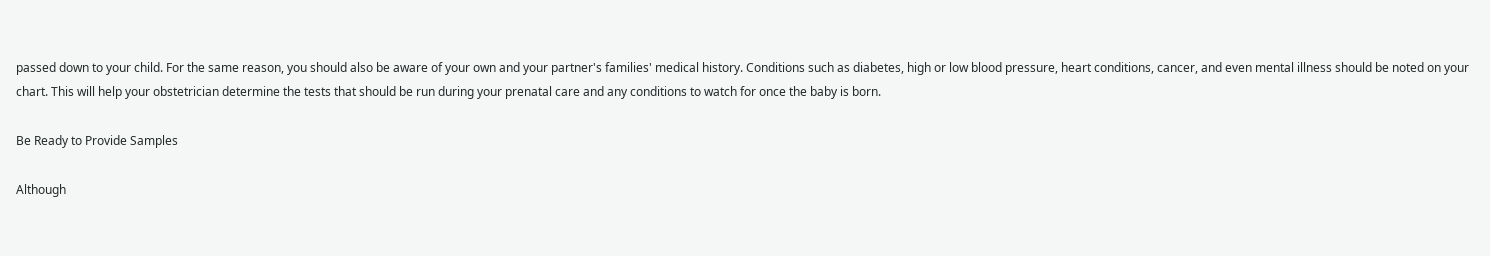passed down to your child. For the same reason, you should also be aware of your own and your partner's families' medical history. Conditions such as diabetes, high or low blood pressure, heart conditions, cancer, and even mental illness should be noted on your chart. This will help your obstetrician determine the tests that should be run during your prenatal care and any conditions to watch for once the baby is born.

Be Ready to Provide Samples

Although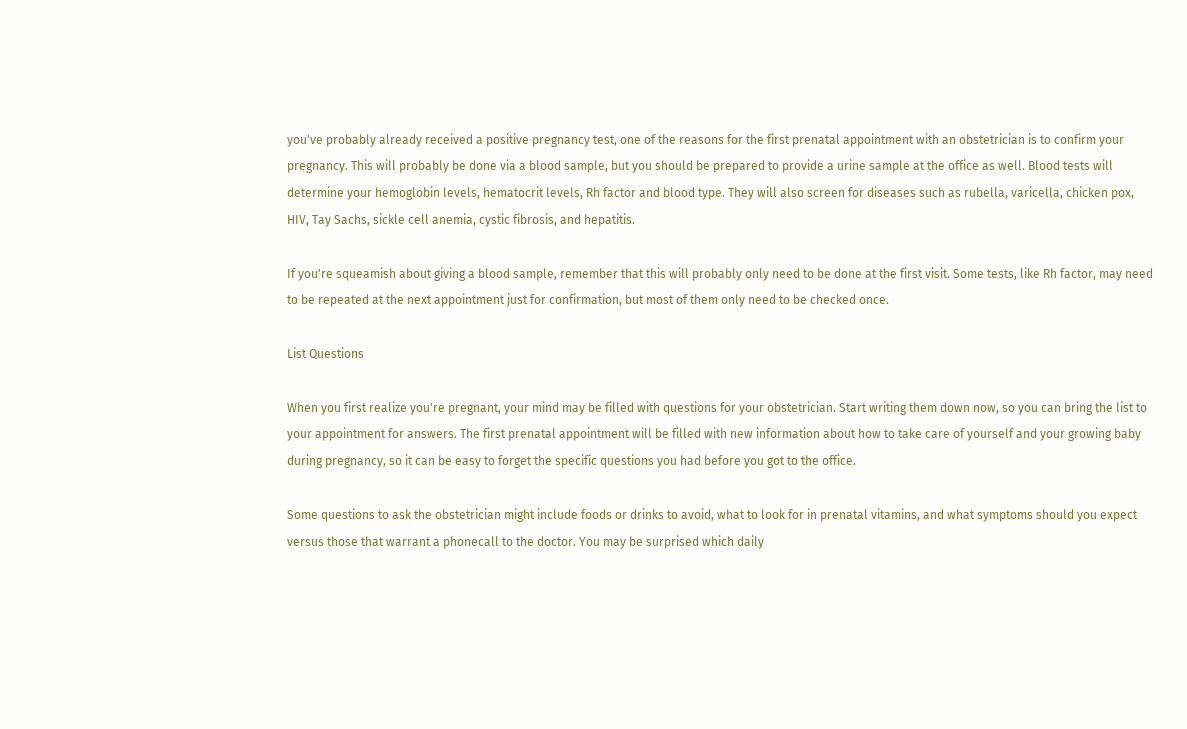you've probably already received a positive pregnancy test, one of the reasons for the first prenatal appointment with an obstetrician is to confirm your pregnancy. This will probably be done via a blood sample, but you should be prepared to provide a urine sample at the office as well. Blood tests will determine your hemoglobin levels, hematocrit levels, Rh factor and blood type. They will also screen for diseases such as rubella, varicella, chicken pox, HIV, Tay Sachs, sickle cell anemia, cystic fibrosis, and hepatitis.

If you're squeamish about giving a blood sample, remember that this will probably only need to be done at the first visit. Some tests, like Rh factor, may need to be repeated at the next appointment just for confirmation, but most of them only need to be checked once.

List Questions

When you first realize you're pregnant, your mind may be filled with questions for your obstetrician. Start writing them down now, so you can bring the list to your appointment for answers. The first prenatal appointment will be filled with new information about how to take care of yourself and your growing baby during pregnancy, so it can be easy to forget the specific questions you had before you got to the office.

Some questions to ask the obstetrician might include foods or drinks to avoid, what to look for in prenatal vitamins, and what symptoms should you expect versus those that warrant a phonecall to the doctor. You may be surprised which daily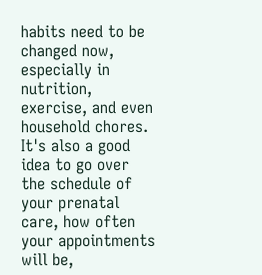habits need to be changed now, especially in nutrition, exercise, and even household chores. It's also a good idea to go over the schedule of your prenatal care, how often your appointments will be,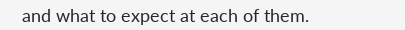and what to expect at each of them.